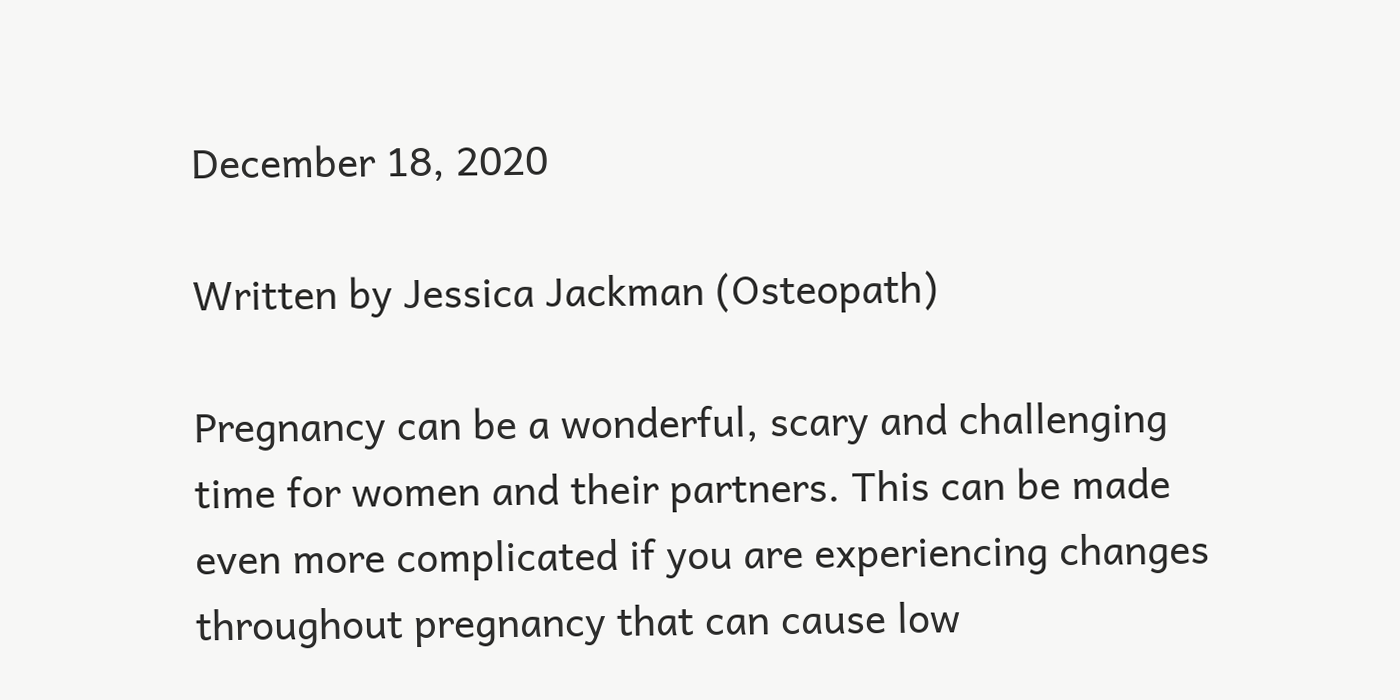December 18, 2020

Written by Jessica Jackman (Osteopath)

Pregnancy can be a wonderful, scary and challenging time for women and their partners. This can be made even more complicated if you are experiencing changes throughout pregnancy that can cause low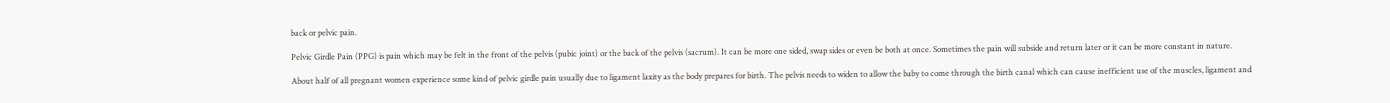back or pelvic pain.

Pelvic Girdle Pain (PPG) is pain which may be felt in the front of the pelvis (pubic joint) or the back of the pelvis (sacrum). It can be more one sided, swap sides or even be both at once. Sometimes the pain will subside and return later or it can be more constant in nature.

About half of all pregnant women experience some kind of pelvic girdle pain usually due to ligament laxity as the body prepares for birth. The pelvis needs to widen to allow the baby to come through the birth canal which can cause inefficient use of the muscles, ligament and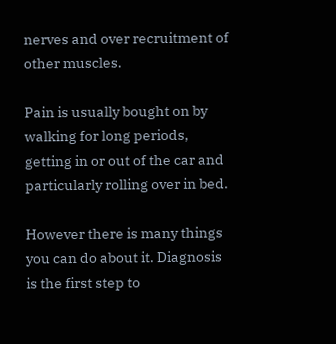nerves and over recruitment of other muscles.

Pain is usually bought on by walking for long periods, getting in or out of the car and particularly rolling over in bed.

However there is many things you can do about it. Diagnosis is the first step to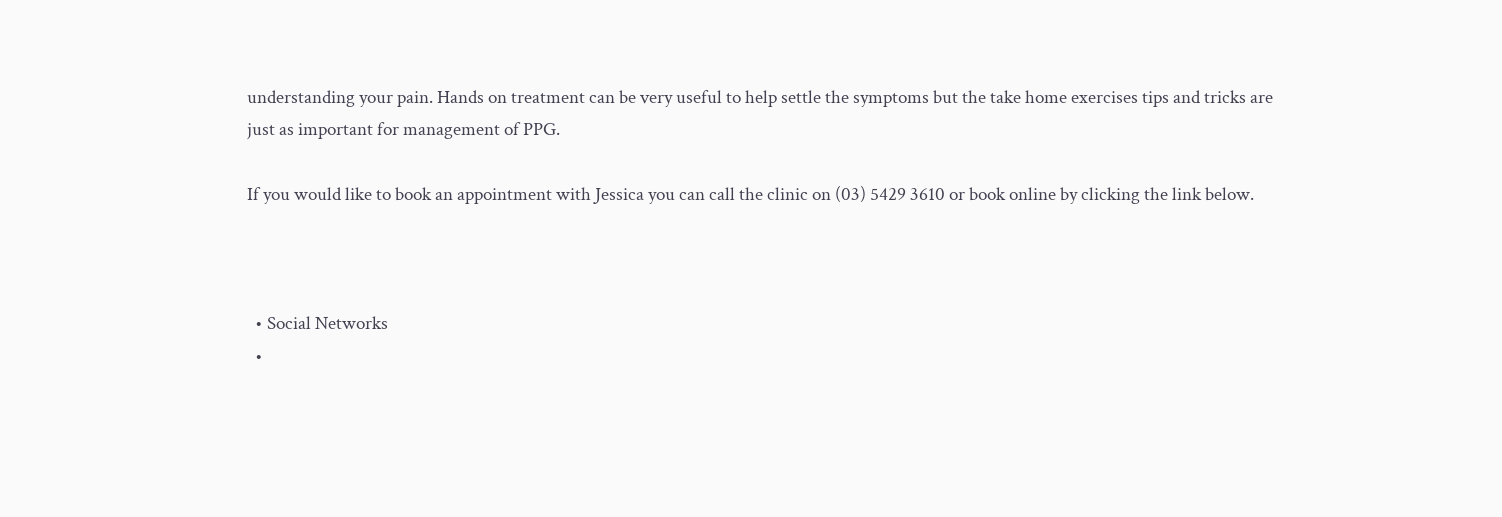understanding your pain. Hands on treatment can be very useful to help settle the symptoms but the take home exercises tips and tricks are just as important for management of PPG.

If you would like to book an appointment with Jessica you can call the clinic on (03) 5429 3610 or book online by clicking the link below.



  • Social Networks
  •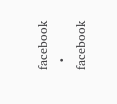facebook
  • facebook